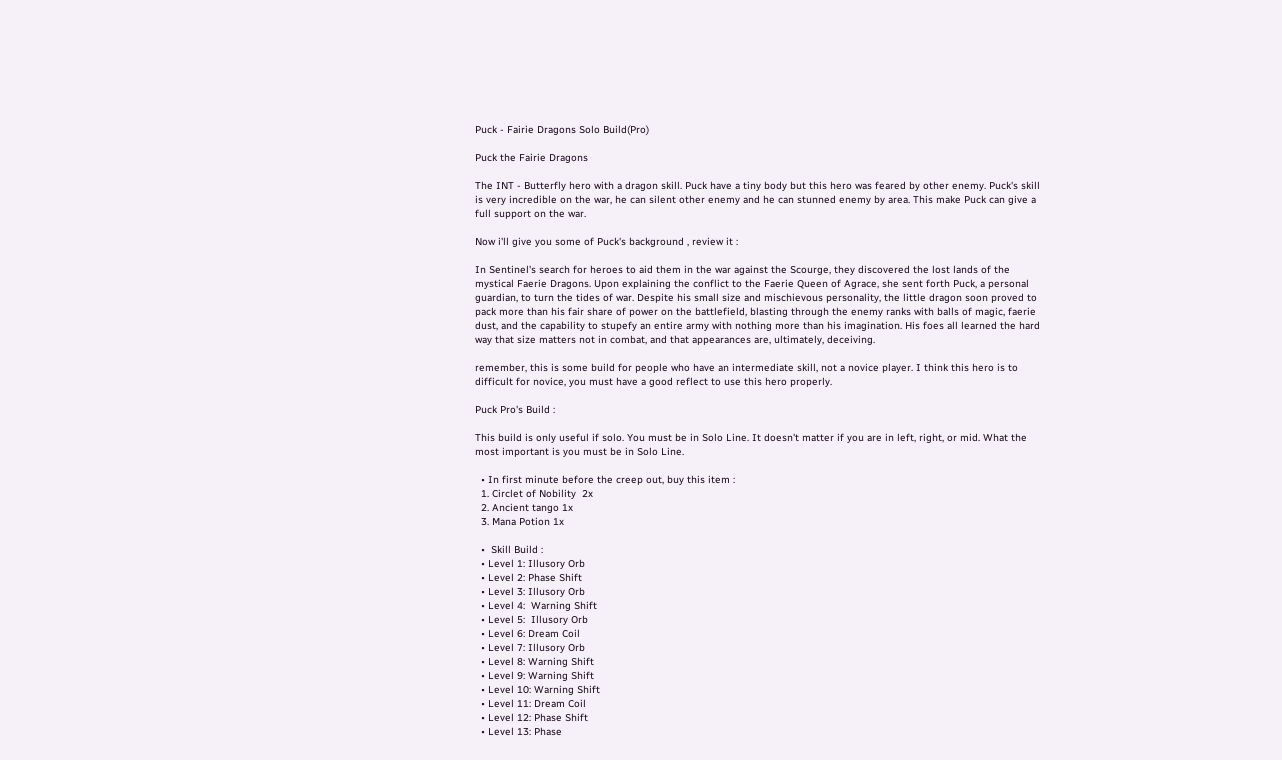Puck - Fairie Dragons Solo Build(Pro)

Puck the Fairie Dragons

The INT - Butterfly hero with a dragon skill. Puck have a tiny body but this hero was feared by other enemy. Puck's skill is very incredible on the war, he can silent other enemy and he can stunned enemy by area. This make Puck can give a full support on the war.

Now i'll give you some of Puck's background , review it :

In Sentinel's search for heroes to aid them in the war against the Scourge, they discovered the lost lands of the mystical Faerie Dragons. Upon explaining the conflict to the Faerie Queen of Agrace, she sent forth Puck, a personal guardian, to turn the tides of war. Despite his small size and mischievous personality, the little dragon soon proved to pack more than his fair share of power on the battlefield, blasting through the enemy ranks with balls of magic, faerie dust, and the capability to stupefy an entire army with nothing more than his imagination. His foes all learned the hard way that size matters not in combat, and that appearances are, ultimately, deceiving.

remember, this is some build for people who have an intermediate skill, not a novice player. I think this hero is to difficult for novice, you must have a good reflect to use this hero properly.

Puck Pro's Build :

This build is only useful if solo. You must be in Solo Line. It doesn't matter if you are in left, right, or mid. What the most important is you must be in Solo Line.

  • In first minute before the creep out, buy this item :
  1. Circlet of Nobility  2x
  2. Ancient tango 1x
  3. Mana Potion 1x

  •  Skill Build :
  • Level 1: Illusory Orb
  • Level 2: Phase Shift
  • Level 3: Illusory Orb
  • Level 4:  Warning Shift
  • Level 5:  Illusory Orb
  • Level 6: Dream Coil
  • Level 7: Illusory Orb
  • Level 8: Warning Shift
  • Level 9: Warning Shift
  • Level 10: Warning Shift
  • Level 11: Dream Coil
  • Level 12: Phase Shift
  • Level 13: Phase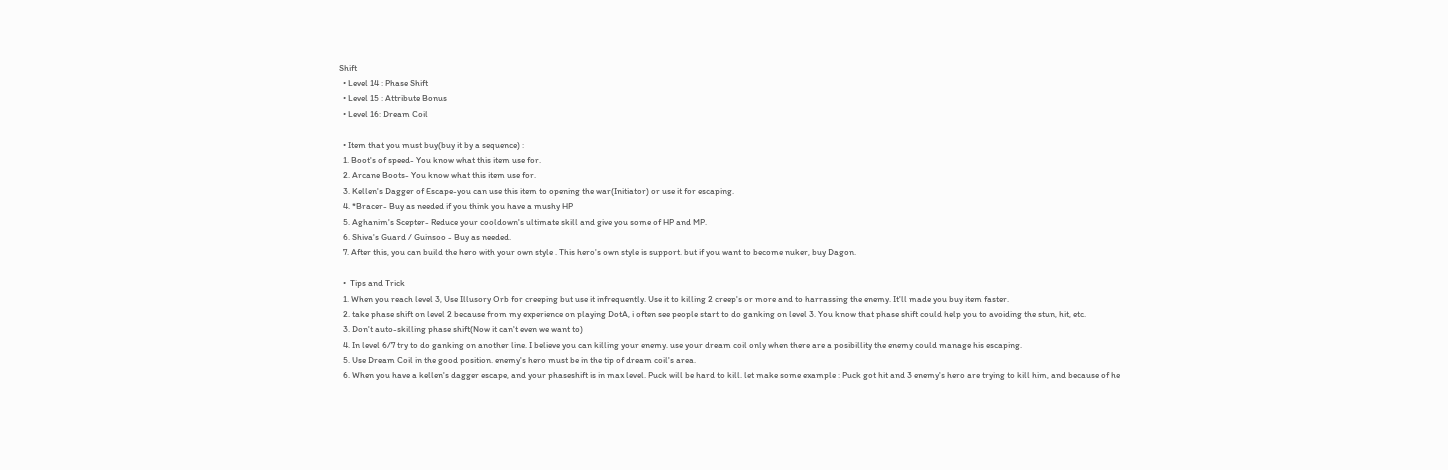Shift
  • Level 14 : Phase Shift
  • Level 15 : Attribute Bonus
  • Level 16: Dream Coil

  • Item that you must buy(buy it by a sequence) :
  1. Boot's of speed- You know what this item use for.
  2. Arcane Boots- You know what this item use for.
  3. Kellen's Dagger of Escape-you can use this item to opening the war(Initiator) or use it for escaping.
  4. *Bracer- Buy as needed if you think you have a mushy HP
  5. Aghanim's Scepter- Reduce your cooldown's ultimate skill and give you some of HP and MP.
  6. Shiva's Guard / Guinsoo - Buy as needed.
  7. After this, you can build the hero with your own style . This hero's own style is support. but if you want to become nuker, buy Dagon.

  •  Tips and Trick
  1. When you reach level 3, Use Illusory Orb for creeping but use it infrequently. Use it to killing 2 creep's or more and to harrassing the enemy. It'll made you buy item faster.
  2. take phase shift on level 2 because from my experience on playing DotA, i often see people start to do ganking on level 3. You know that phase shift could help you to avoiding the stun, hit, etc.
  3. Don't auto-skilling phase shift(Now it can't even we want to)
  4. In level 6/7 try to do ganking on another line. I believe you can killing your enemy. use your dream coil only when there are a posibillity the enemy could manage his escaping.
  5. Use Dream Coil in the good position. enemy's hero must be in the tip of dream coil's area.
  6. When you have a kellen's dagger escape, and your phaseshift is in max level. Puck will be hard to kill. let make some example : Puck got hit and 3 enemy's hero are trying to kill him, and because of he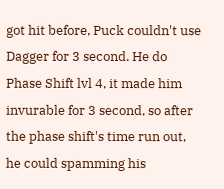got hit before, Puck couldn't use Dagger for 3 second. He do Phase Shift lvl 4, it made him invurable for 3 second, so after the phase shift's time run out, he could spamming his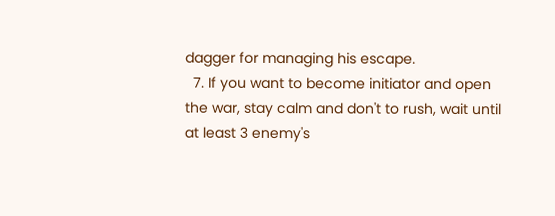dagger for managing his escape.
  7. If you want to become initiator and open the war, stay calm and don't to rush, wait until at least 3 enemy's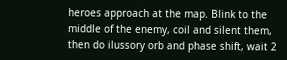heroes approach at the map. Blink to the middle of the enemy, coil and silent them, then do ilussory orb and phase shift, wait 2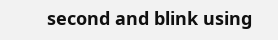second and blink using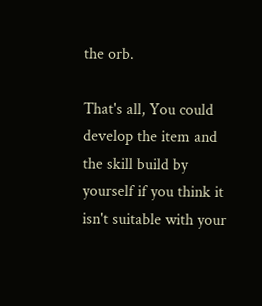the orb.

That's all, You could develop the item and the skill build by yourself if you think it isn't suitable with your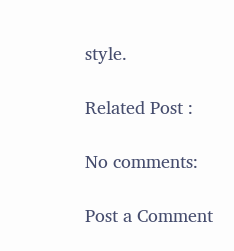style.

Related Post :

No comments:

Post a Comment